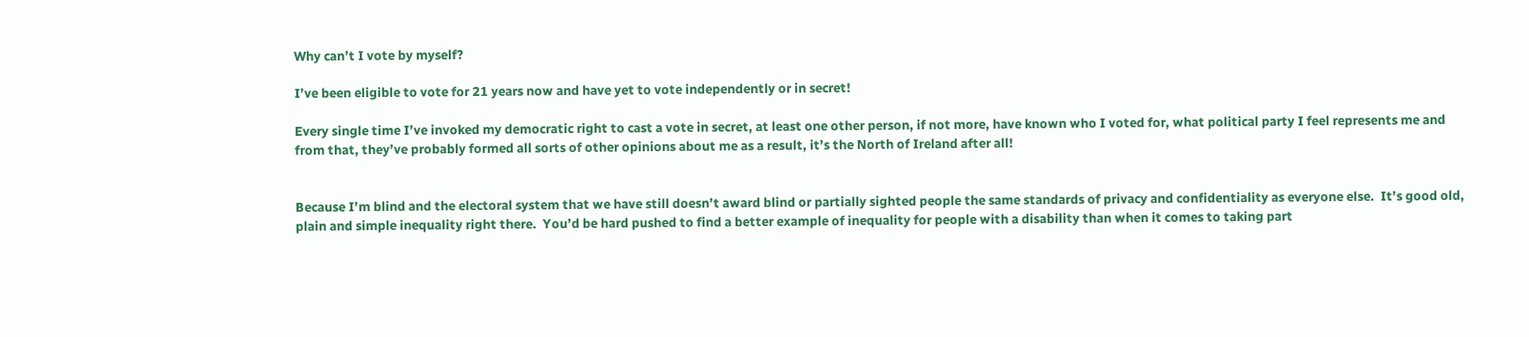Why can’t I vote by myself?

I’ve been eligible to vote for 21 years now and have yet to vote independently or in secret!

Every single time I’ve invoked my democratic right to cast a vote in secret, at least one other person, if not more, have known who I voted for, what political party I feel represents me and from that, they’ve probably formed all sorts of other opinions about me as a result, it’s the North of Ireland after all!


Because I’m blind and the electoral system that we have still doesn’t award blind or partially sighted people the same standards of privacy and confidentiality as everyone else.  It’s good old, plain and simple inequality right there.  You’d be hard pushed to find a better example of inequality for people with a disability than when it comes to taking part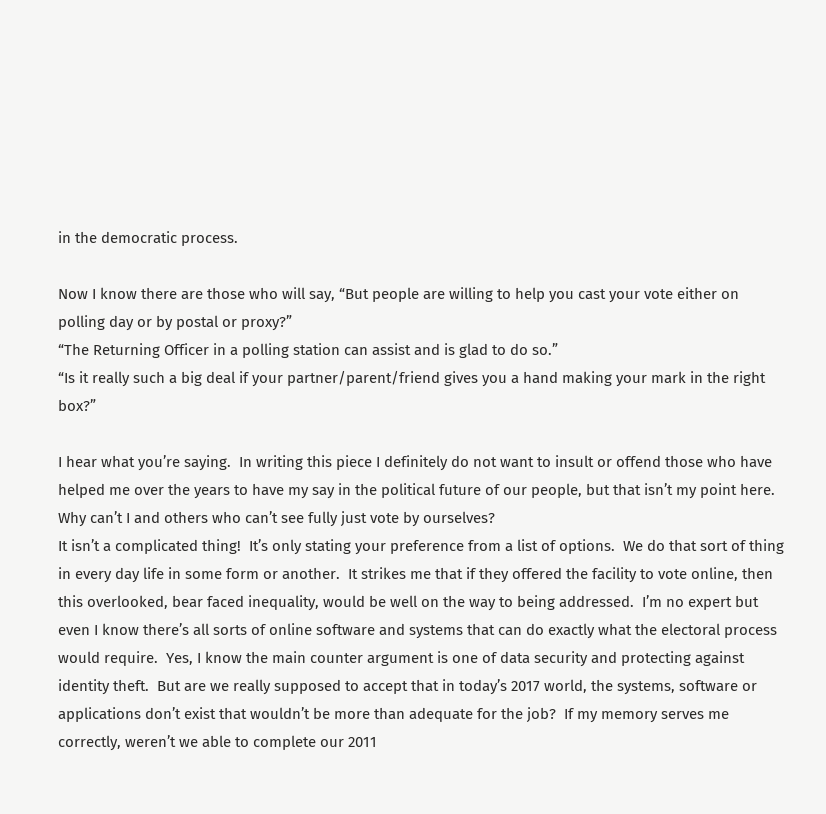in the democratic process.

Now I know there are those who will say, “But people are willing to help you cast your vote either on polling day or by postal or proxy?”
“The Returning Officer in a polling station can assist and is glad to do so.”
“Is it really such a big deal if your partner/parent/friend gives you a hand making your mark in the right box?”

I hear what you’re saying.  In writing this piece I definitely do not want to insult or offend those who have helped me over the years to have my say in the political future of our people, but that isn’t my point here.  Why can’t I and others who can’t see fully just vote by ourselves?
It isn’t a complicated thing!  It’s only stating your preference from a list of options.  We do that sort of thing in every day life in some form or another.  It strikes me that if they offered the facility to vote online, then this overlooked, bear faced inequality, would be well on the way to being addressed.  I’m no expert but even I know there’s all sorts of online software and systems that can do exactly what the electoral process would require.  Yes, I know the main counter argument is one of data security and protecting against identity theft.  But are we really supposed to accept that in today’s 2017 world, the systems, software or applications don’t exist that wouldn’t be more than adequate for the job?  If my memory serves me correctly, weren’t we able to complete our 2011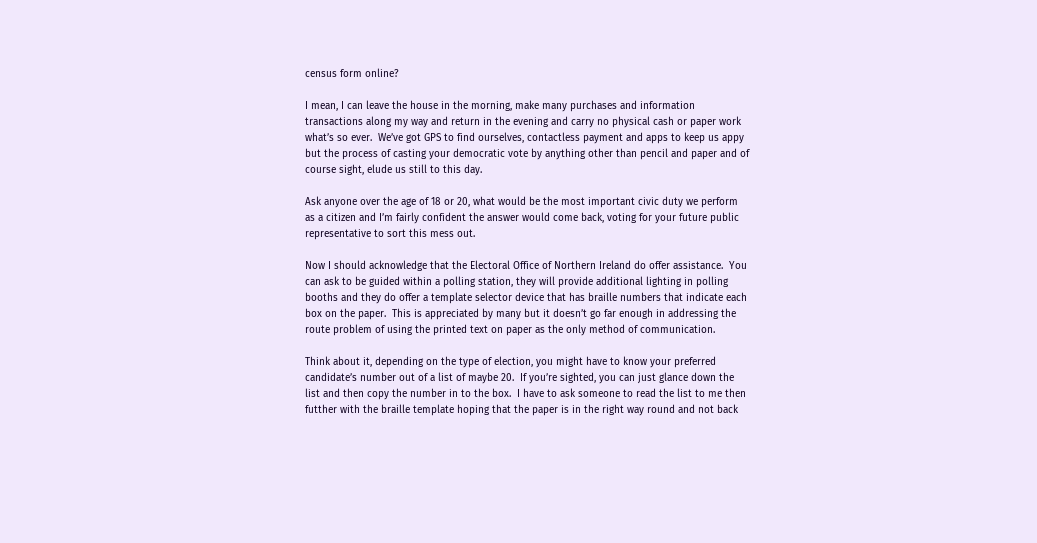census form online?

I mean, I can leave the house in the morning, make many purchases and information transactions along my way and return in the evening and carry no physical cash or paper work what’s so ever.  We’ve got GPS to find ourselves, contactless payment and apps to keep us appy but the process of casting your democratic vote by anything other than pencil and paper and of course sight, elude us still to this day.

Ask anyone over the age of 18 or 20, what would be the most important civic duty we perform as a citizen and I’m fairly confident the answer would come back, voting for your future public representative to sort this mess out.

Now I should acknowledge that the Electoral Office of Northern Ireland do offer assistance.  You can ask to be guided within a polling station, they will provide additional lighting in polling booths and they do offer a template selector device that has braille numbers that indicate each box on the paper.  This is appreciated by many but it doesn’t go far enough in addressing the route problem of using the printed text on paper as the only method of communication.

Think about it, depending on the type of election, you might have to know your preferred candidate’s number out of a list of maybe 20.  If you’re sighted, you can just glance down the list and then copy the number in to the box.  I have to ask someone to read the list to me then futther with the braille template hoping that the paper is in the right way round and not back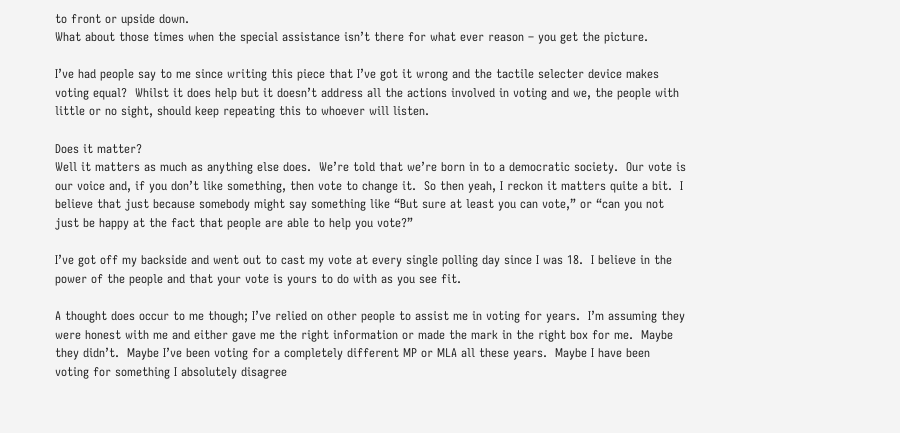to front or upside down.
What about those times when the special assistance isn’t there for what ever reason – you get the picture.

I’ve had people say to me since writing this piece that I’ve got it wrong and the tactile selecter device makes voting equal?  Whilst it does help but it doesn’t address all the actions involved in voting and we, the people with little or no sight, should keep repeating this to whoever will listen.

Does it matter?
Well it matters as much as anything else does.  We’re told that we’re born in to a democratic society.  Our vote is our voice and, if you don’t like something, then vote to change it.  So then yeah, I reckon it matters quite a bit.  I believe that just because somebody might say something like “But sure at least you can vote,” or “can you not just be happy at the fact that people are able to help you vote?”

I’ve got off my backside and went out to cast my vote at every single polling day since I was 18.  I believe in the power of the people and that your vote is yours to do with as you see fit.

A thought does occur to me though; I’ve relied on other people to assist me in voting for years.  I’m assuming they were honest with me and either gave me the right information or made the mark in the right box for me.  Maybe they didn’t.  Maybe I’ve been voting for a completely different MP or MLA all these years.  Maybe I have been voting for something I absolutely disagree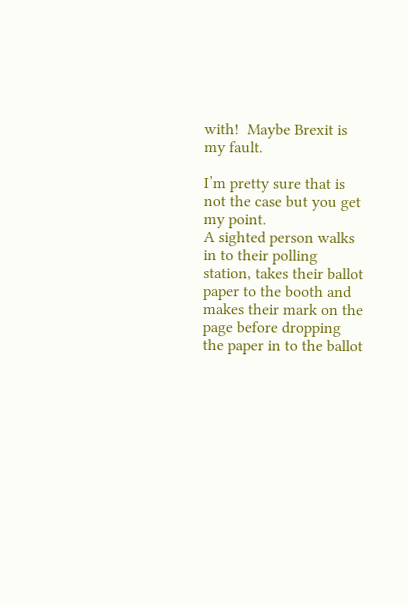with!  Maybe Brexit is my fault.

I’m pretty sure that is not the case but you get my point.
A sighted person walks in to their polling station, takes their ballot paper to the booth and makes their mark on the page before dropping the paper in to the ballot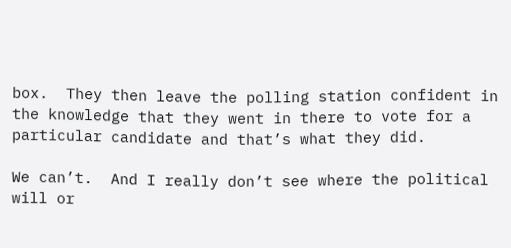box.  They then leave the polling station confident in the knowledge that they went in there to vote for a particular candidate and that’s what they did.

We can’t.  And I really don’t see where the political will or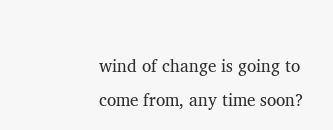wind of change is going to come from, any time soon?